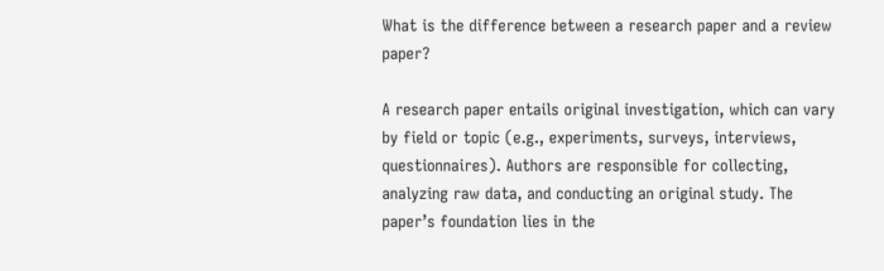What is the difference between a research paper and a review paper?

A research paper entails original investigation, which can vary by field or topic (e.g., experiments, surveys, interviews, questionnaires). Authors are responsible for collecting, analyzing raw data, and conducting an original study. The paper’s foundation lies in the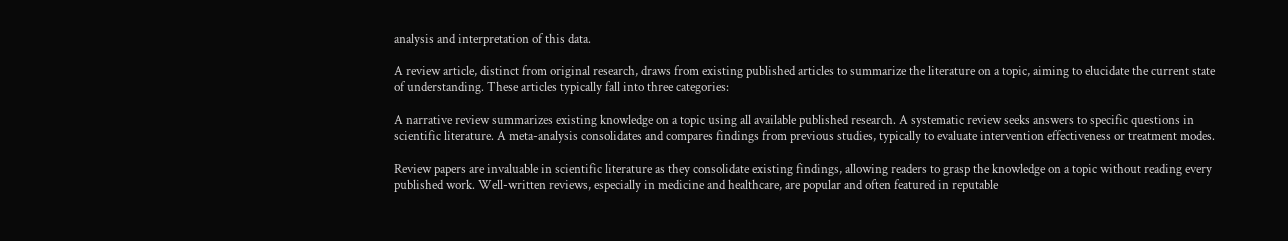analysis and interpretation of this data.

A review article, distinct from original research, draws from existing published articles to summarize the literature on a topic, aiming to elucidate the current state of understanding. These articles typically fall into three categories:

A narrative review summarizes existing knowledge on a topic using all available published research. A systematic review seeks answers to specific questions in scientific literature. A meta-analysis consolidates and compares findings from previous studies, typically to evaluate intervention effectiveness or treatment modes.

Review papers are invaluable in scientific literature as they consolidate existing findings, allowing readers to grasp the knowledge on a topic without reading every published work. Well-written reviews, especially in medicine and healthcare, are popular and often featured in reputable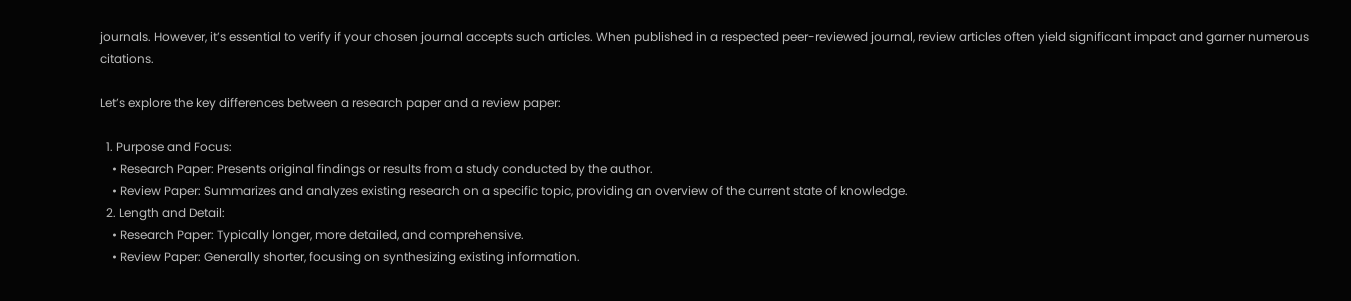journals. However, it’s essential to verify if your chosen journal accepts such articles. When published in a respected peer-reviewed journal, review articles often yield significant impact and garner numerous citations.

Let’s explore the key differences between a research paper and a review paper:

  1. Purpose and Focus:
    • Research Paper: Presents original findings or results from a study conducted by the author.
    • Review Paper: Summarizes and analyzes existing research on a specific topic, providing an overview of the current state of knowledge.
  2. Length and Detail:
    • Research Paper: Typically longer, more detailed, and comprehensive.
    • Review Paper: Generally shorter, focusing on synthesizing existing information.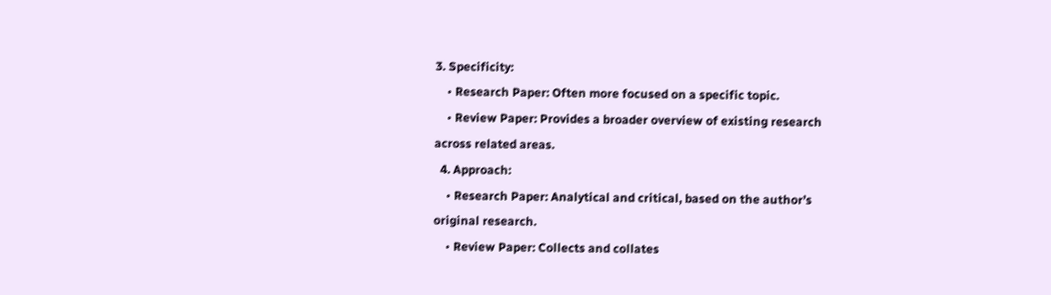3. Specificity:
    • Research Paper: Often more focused on a specific topic.
    • Review Paper: Provides a broader overview of existing research across related areas.
  4. Approach:
    • Research Paper: Analytical and critical, based on the author’s original research.
    • Review Paper: Collects and collates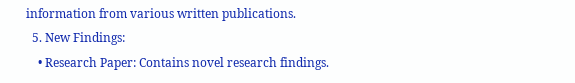information from various written publications.
  5. New Findings:
    • Research Paper: Contains novel research findings.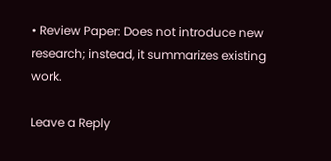• Review Paper: Does not introduce new research; instead, it summarizes existing work.

Leave a Reply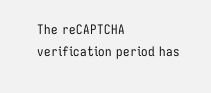The reCAPTCHA verification period has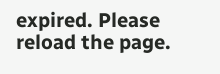expired. Please reload the page.